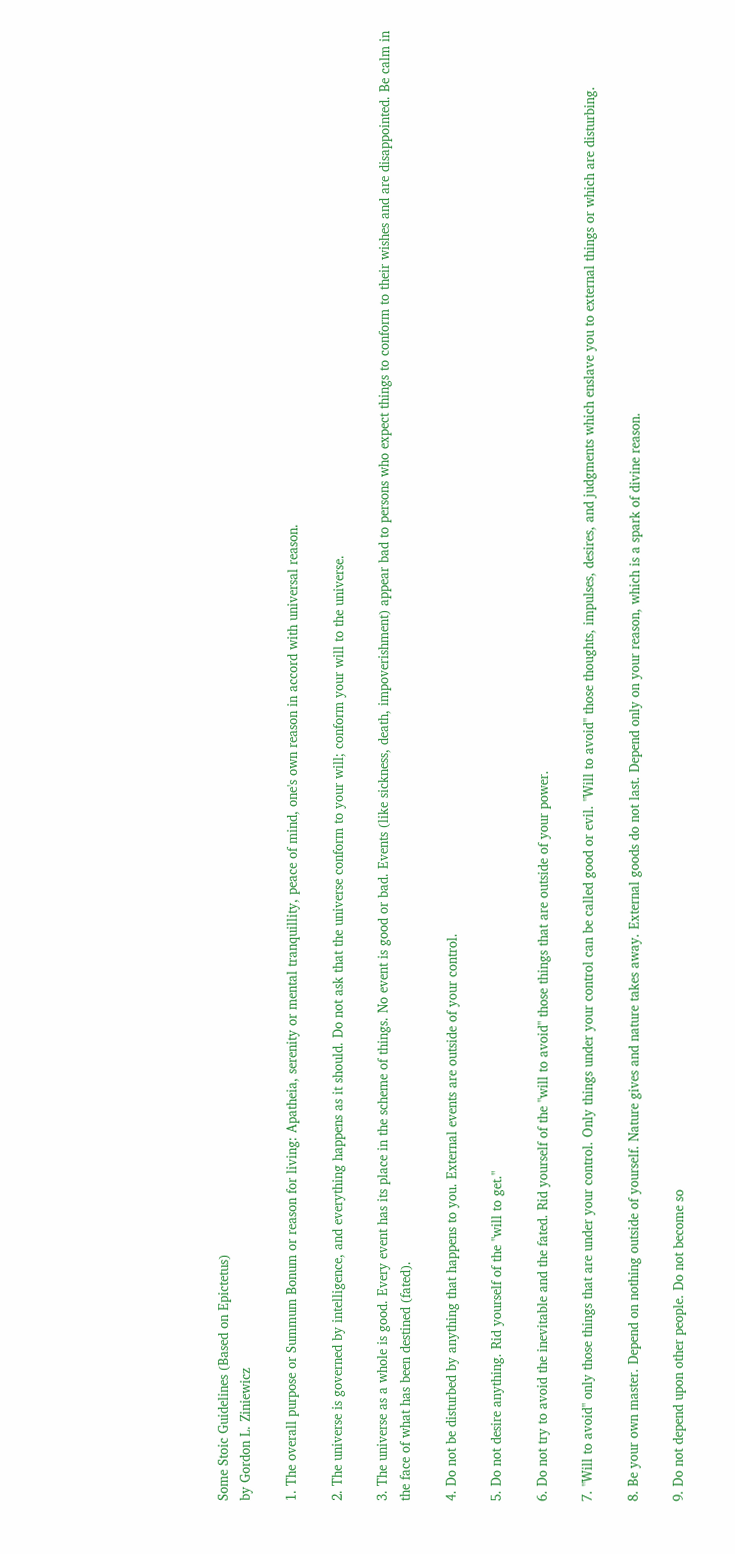Some Stoic Guidelines (Based on Epictetus)
by Gordon L. Ziniewicz

1. The overall purpose or Summum Bonum or reason for living: Apatheia, serenity or mental tranquillity, peace of mind, one's own reason in accord with universal reason.

2. The universe is governed by intelligence, and everything happens as it should. Do not ask that the universe conform to your will; conform your will to the universe.

3. The universe as a whole is good. Every event has its place in the scheme of things. No event is good or bad. Events (like sickness, death, impoverishment) appear bad to persons who expect things to conform to their wishes and are disappointed. Be calm in the face of what has been destined (fated).

4. Do not be disturbed by anything that happens to you. External events are outside of your control.

5. Do not desire anything. Rid yourself of the "will to get."

6. Do not try to avoid the inevitable and the fated. Rid yourself of the "will to avoid" those things that are outside of your power.

7. "Will to avoid" only those things that are under your control. Only things under your control can be called good or evil. "Will to avoid" those thoughts, impulses, desires, and judgments which enslave you to external things or which are disturbing.

8. Be your own master. Depend on nothing outside of yourself. Nature gives and nature takes away. External goods do not last. Depend only on your reason, which is a spark of divine reason.

9. Do not depend upon other people. Do not become so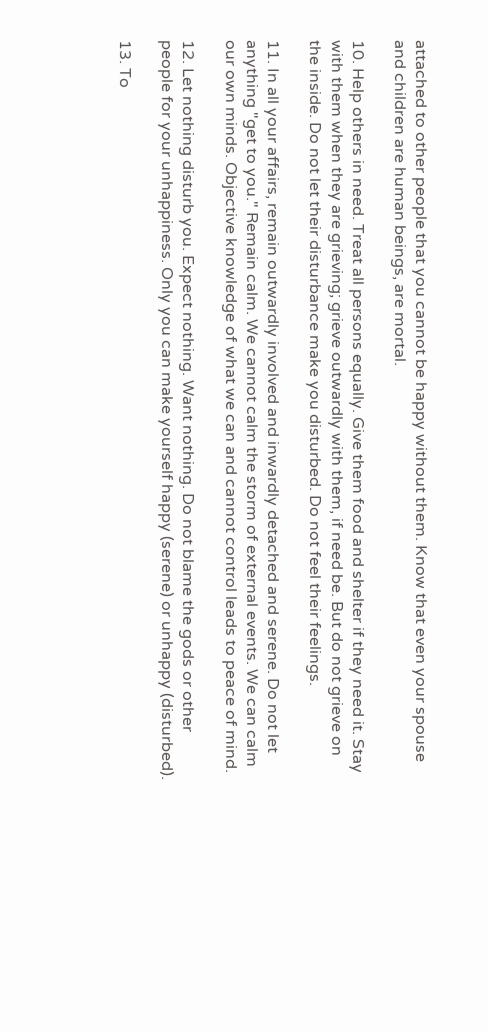attached to other people that you cannot be happy without them. Know that even your spouse and children are human beings, are mortal.

10. Help others in need. Treat all persons equally. Give them food and shelter if they need it. Stay with them when they are grieving; grieve outwardly with them, if need be. But do not grieve on the inside. Do not let their disturbance make you disturbed. Do not feel their feelings.

11. In all your affairs, remain outwardly involved and inwardly detached and serene. Do not let anything "get to you." Remain calm. We cannot calm the storm of external events. We can calm our own minds. Objective knowledge of what we can and cannot control leads to peace of mind.

12. Let nothing disturb you. Expect nothing. Want nothing. Do not blame the gods or other people for your unhappiness. Only you can make yourself happy (serene) or unhappy (disturbed).

13. To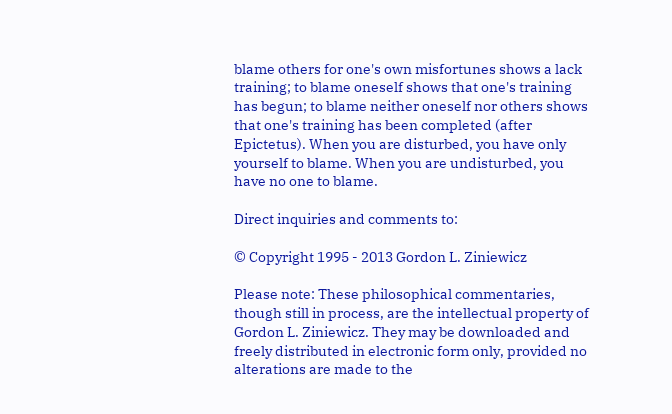blame others for one's own misfortunes shows a lack training; to blame oneself shows that one's training has begun; to blame neither oneself nor others shows that one's training has been completed (after Epictetus). When you are disturbed, you have only yourself to blame. When you are undisturbed, you have no one to blame.

Direct inquiries and comments to:

© Copyright 1995 - 2013 Gordon L. Ziniewicz

Please note: These philosophical commentaries, though still in process, are the intellectual property of Gordon L. Ziniewicz. They may be downloaded and freely distributed in electronic form only, provided no alterations are made to the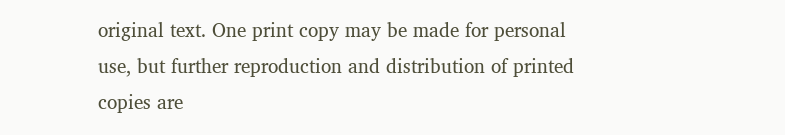original text. One print copy may be made for personal use, but further reproduction and distribution of printed copies are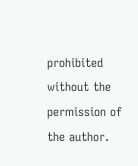prohibited without the permission of the author.